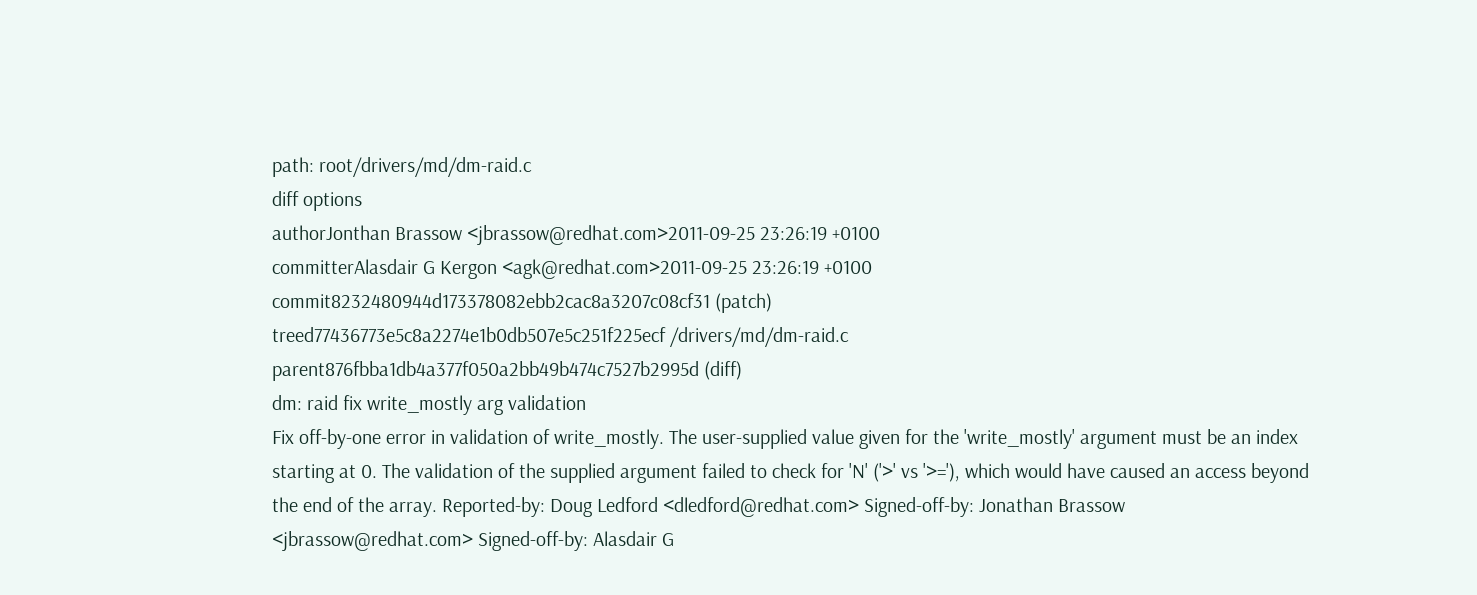path: root/drivers/md/dm-raid.c
diff options
authorJonthan Brassow <jbrassow@redhat.com>2011-09-25 23:26:19 +0100
committerAlasdair G Kergon <agk@redhat.com>2011-09-25 23:26:19 +0100
commit8232480944d173378082ebb2cac8a3207c08cf31 (patch)
treed77436773e5c8a2274e1b0db507e5c251f225ecf /drivers/md/dm-raid.c
parent876fbba1db4a377f050a2bb49b474c7527b2995d (diff)
dm: raid fix write_mostly arg validation
Fix off-by-one error in validation of write_mostly. The user-supplied value given for the 'write_mostly' argument must be an index starting at 0. The validation of the supplied argument failed to check for 'N' ('>' vs '>='), which would have caused an access beyond the end of the array. Reported-by: Doug Ledford <dledford@redhat.com> Signed-off-by: Jonathan Brassow <jbrassow@redhat.com> Signed-off-by: Alasdair G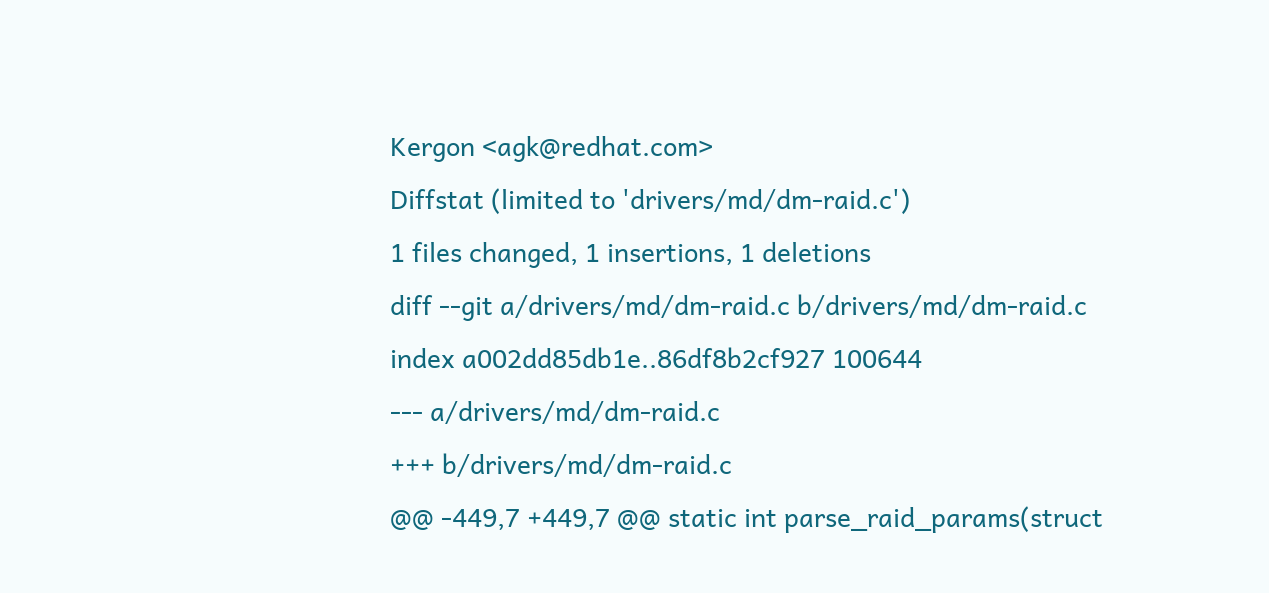Kergon <agk@redhat.com>
Diffstat (limited to 'drivers/md/dm-raid.c')
1 files changed, 1 insertions, 1 deletions
diff --git a/drivers/md/dm-raid.c b/drivers/md/dm-raid.c
index a002dd85db1e..86df8b2cf927 100644
--- a/drivers/md/dm-raid.c
+++ b/drivers/md/dm-raid.c
@@ -449,7 +449,7 @@ static int parse_raid_params(struct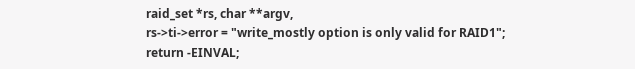raid_set *rs, char **argv,
rs->ti->error = "write_mostly option is only valid for RAID1";
return -EINVAL;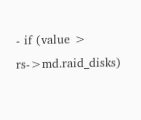- if (value > rs->md.raid_disks)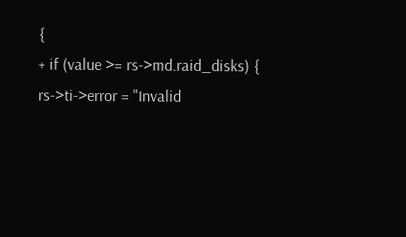{
+ if (value >= rs->md.raid_disks) {
rs->ti->error = "Invalid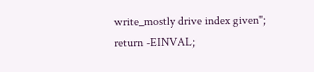write_mostly drive index given";
return -EINVAL;